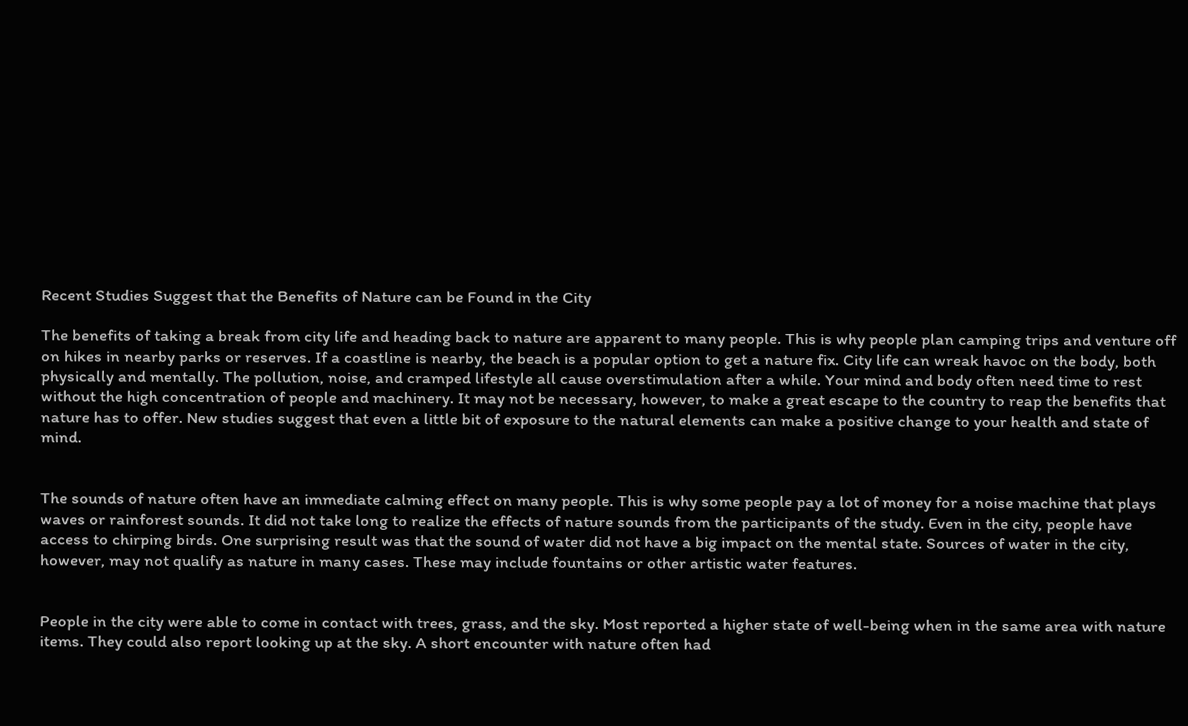Recent Studies Suggest that the Benefits of Nature can be Found in the City

The benefits of taking a break from city life and heading back to nature are apparent to many people. This is why people plan camping trips and venture off on hikes in nearby parks or reserves. If a coastline is nearby, the beach is a popular option to get a nature fix. City life can wreak havoc on the body, both physically and mentally. The pollution, noise, and cramped lifestyle all cause overstimulation after a while. Your mind and body often need time to rest without the high concentration of people and machinery. It may not be necessary, however, to make a great escape to the country to reap the benefits that nature has to offer. New studies suggest that even a little bit of exposure to the natural elements can make a positive change to your health and state of mind.


The sounds of nature often have an immediate calming effect on many people. This is why some people pay a lot of money for a noise machine that plays waves or rainforest sounds. It did not take long to realize the effects of nature sounds from the participants of the study. Even in the city, people have access to chirping birds. One surprising result was that the sound of water did not have a big impact on the mental state. Sources of water in the city, however, may not qualify as nature in many cases. These may include fountains or other artistic water features.


People in the city were able to come in contact with trees, grass, and the sky. Most reported a higher state of well-being when in the same area with nature items. They could also report looking up at the sky. A short encounter with nature often had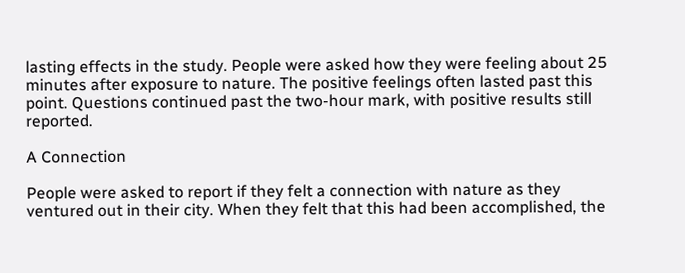lasting effects in the study. People were asked how they were feeling about 25 minutes after exposure to nature. The positive feelings often lasted past this point. Questions continued past the two-hour mark, with positive results still reported.

A Connection

People were asked to report if they felt a connection with nature as they ventured out in their city. When they felt that this had been accomplished, the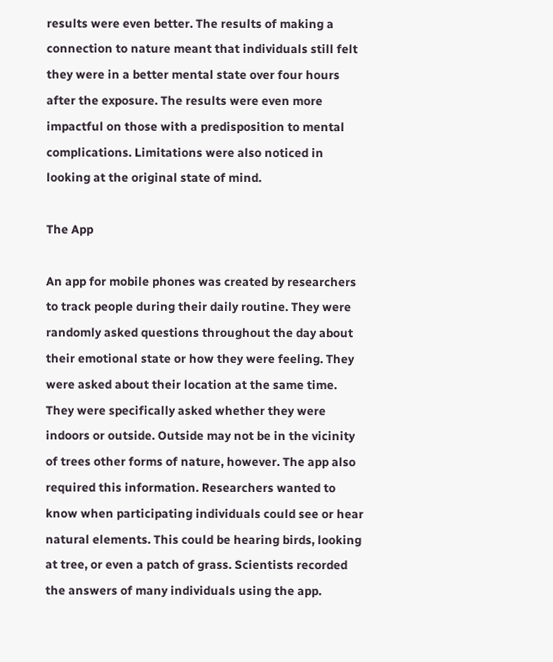results were even better. The results of making a connection to nature meant that individuals still felt they were in a better mental state over four hours after the exposure. The results were even more impactful on those with a predisposition to mental complications. Limitations were also noticed in looking at the original state of mind.

The App

An app for mobile phones was created by researchers to track people during their daily routine. They were randomly asked questions throughout the day about their emotional state or how they were feeling. They were asked about their location at the same time. They were specifically asked whether they were indoors or outside. Outside may not be in the vicinity of trees other forms of nature, however. The app also required this information. Researchers wanted to know when participating individuals could see or hear natural elements. This could be hearing birds, looking at tree, or even a patch of grass. Scientists recorded the answers of many individuals using the app.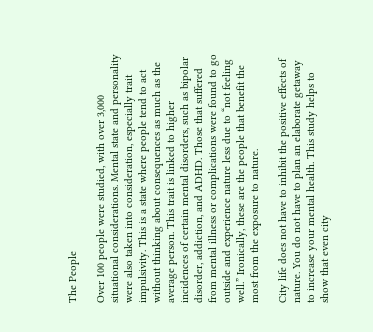The People

Over 100 people were studied, with over 3,000 situational considerations. Mental state and personality were also taken into consideration, especially trait impulsivity. This is a state where people tend to act without thinking about consequences as much as the average person. This trait is linked to higher incidences of certain mental disorders, such as bipolar disorder, addiction, and ADHD. Those that suffered from mental illness or complications were found to go outside and experience nature less due to “not feeling well.” Ironically, these are the people that benefit the most from the exposure to nature.

City life does not have to inhibit the positive effects of nature. You do not have to plan an elaborate getaway to increase your mental health. This study helps to show that even city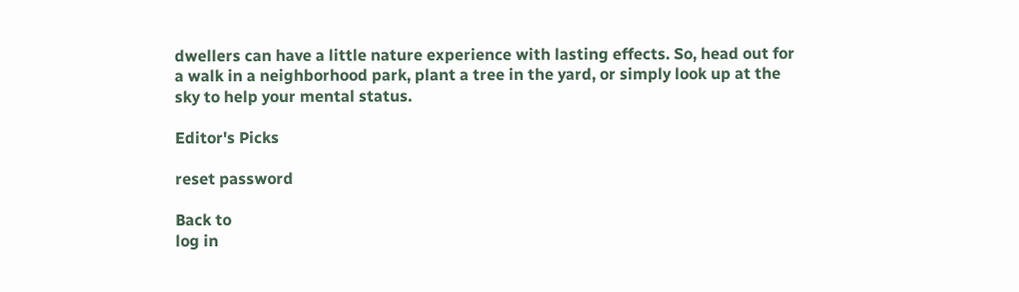dwellers can have a little nature experience with lasting effects. So, head out for a walk in a neighborhood park, plant a tree in the yard, or simply look up at the sky to help your mental status.

Editor's Picks

reset password

Back to
log in